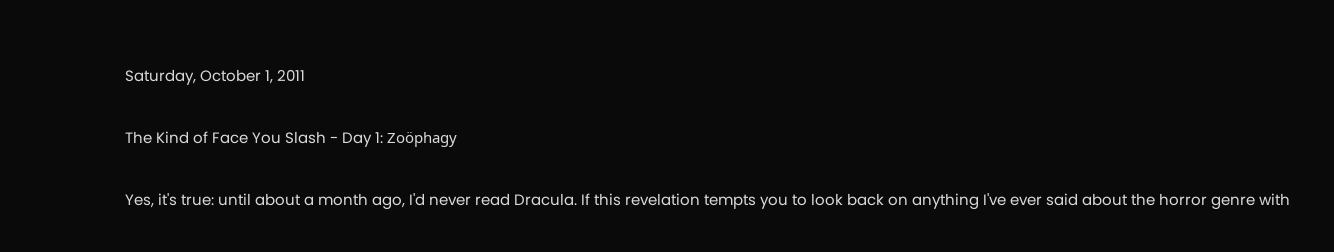Saturday, October 1, 2011

The Kind of Face You Slash - Day 1: Zoöphagy

Yes, it's true: until about a month ago, I'd never read Dracula. If this revelation tempts you to look back on anything I've ever said about the horror genre with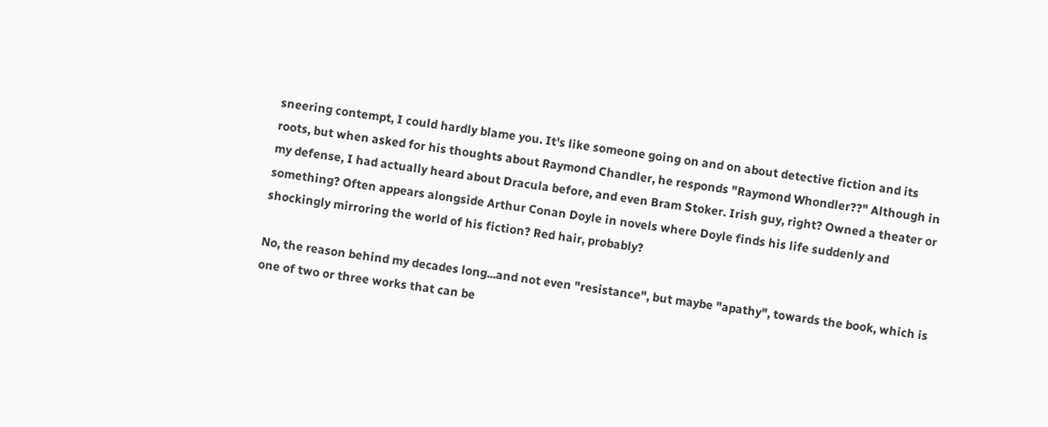sneering contempt, I could hardly blame you. It's like someone going on and on about detective fiction and its roots, but when asked for his thoughts about Raymond Chandler, he responds "Raymond Whondler??" Although in my defense, I had actually heard about Dracula before, and even Bram Stoker. Irish guy, right? Owned a theater or something? Often appears alongside Arthur Conan Doyle in novels where Doyle finds his life suddenly and shockingly mirroring the world of his fiction? Red hair, probably?

No, the reason behind my decades long...and not even "resistance", but maybe "apathy", towards the book, which is one of two or three works that can be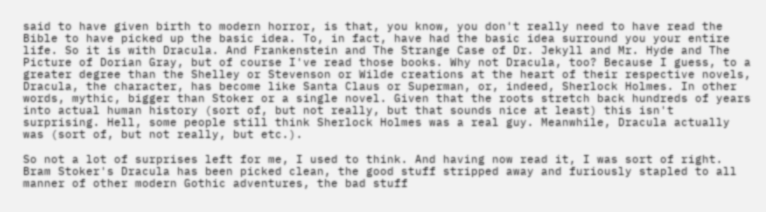said to have given birth to modern horror, is that, you know, you don't really need to have read the Bible to have picked up the basic idea. To, in fact, have had the basic idea surround you your entire life. So it is with Dracula. And Frankenstein and The Strange Case of Dr. Jekyll and Mr. Hyde and The Picture of Dorian Gray, but of course I've read those books. Why not Dracula, too? Because I guess, to a greater degree than the Shelley or Stevenson or Wilde creations at the heart of their respective novels, Dracula, the character, has become like Santa Claus or Superman, or, indeed, Sherlock Holmes. In other words, mythic, bigger than Stoker or a single novel. Given that the roots stretch back hundreds of years into actual human history (sort of, but not really, but that sounds nice at least) this isn't surprising. Hell, some people still think Sherlock Holmes was a real guy. Meanwhile, Dracula actually was (sort of, but not really, but etc.).

So not a lot of surprises left for me, I used to think. And having now read it, I was sort of right. Bram Stoker's Dracula has been picked clean, the good stuff stripped away and furiously stapled to all manner of other modern Gothic adventures, the bad stuff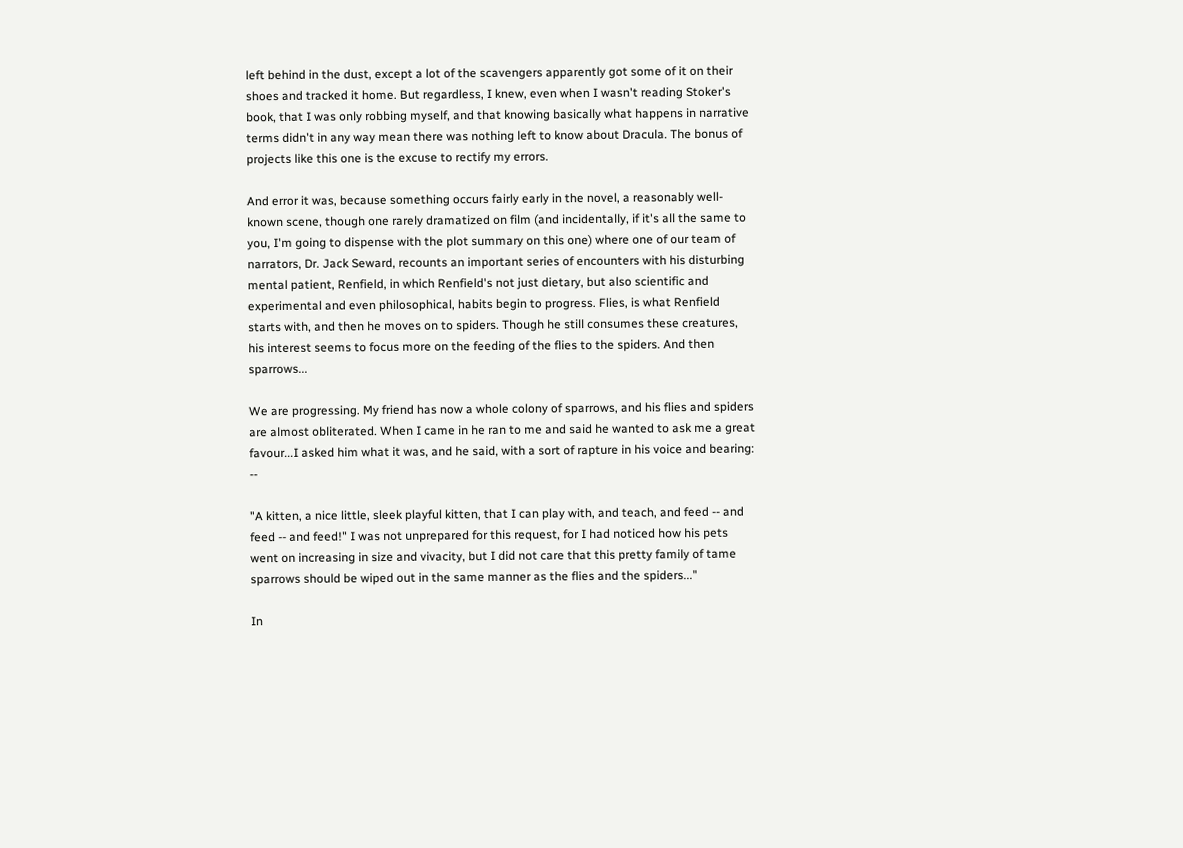left behind in the dust, except a lot of the scavengers apparently got some of it on their shoes and tracked it home. But regardless, I knew, even when I wasn't reading Stoker's book, that I was only robbing myself, and that knowing basically what happens in narrative terms didn't in any way mean there was nothing left to know about Dracula. The bonus of projects like this one is the excuse to rectify my errors.

And error it was, because something occurs fairly early in the novel, a reasonably well-known scene, though one rarely dramatized on film (and incidentally, if it's all the same to you, I'm going to dispense with the plot summary on this one) where one of our team of narrators, Dr. Jack Seward, recounts an important series of encounters with his disturbing mental patient, Renfield, in which Renfield's not just dietary, but also scientific and experimental and even philosophical, habits begin to progress. Flies, is what Renfield starts with, and then he moves on to spiders. Though he still consumes these creatures, his interest seems to focus more on the feeding of the flies to the spiders. And then sparrows...

We are progressing. My friend has now a whole colony of sparrows, and his flies and spiders are almost obliterated. When I came in he ran to me and said he wanted to ask me a great favour...I asked him what it was, and he said, with a sort of rapture in his voice and bearing: --

"A kitten, a nice little, sleek playful kitten, that I can play with, and teach, and feed -- and feed -- and feed!" I was not unprepared for this request, for I had noticed how his pets went on increasing in size and vivacity, but I did not care that this pretty family of tame sparrows should be wiped out in the same manner as the flies and the spiders..."

In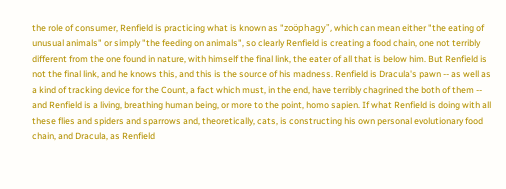the role of consumer, Renfield is practicing what is known as "zoöphagy", which can mean either "the eating of unusual animals" or simply "the feeding on animals", so clearly Renfield is creating a food chain, one not terribly different from the one found in nature, with himself the final link, the eater of all that is below him. But Renfield is not the final link, and he knows this, and this is the source of his madness. Renfield is Dracula's pawn -- as well as a kind of tracking device for the Count, a fact which must, in the end, have terribly chagrined the both of them -- and Renfield is a living, breathing human being, or more to the point, homo sapien. If what Renfield is doing with all these flies and spiders and sparrows and, theoretically, cats, is constructing his own personal evolutionary food chain, and Dracula, as Renfield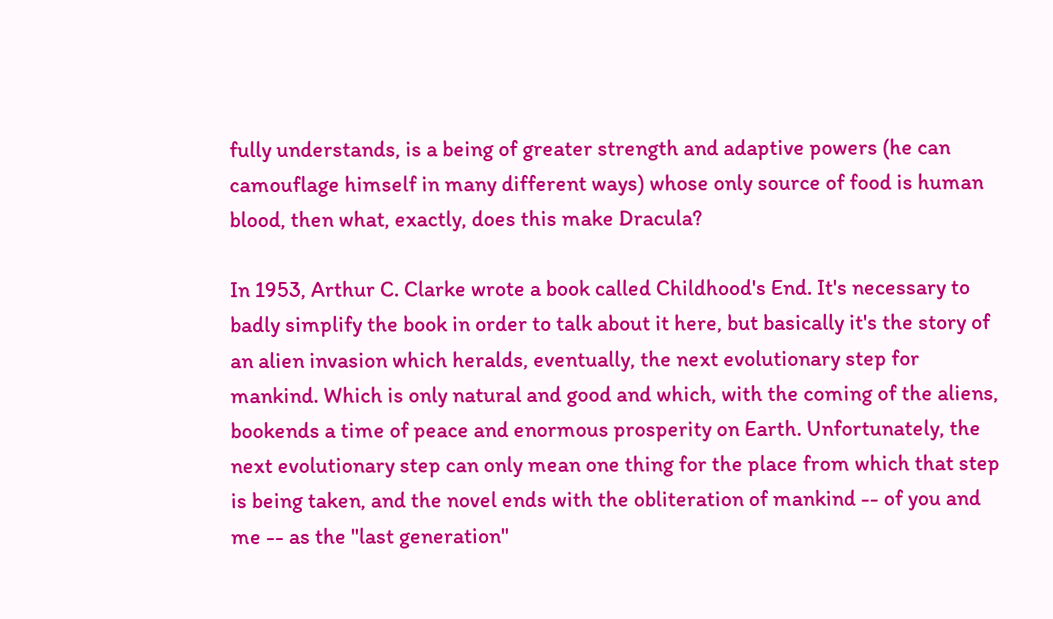fully understands, is a being of greater strength and adaptive powers (he can camouflage himself in many different ways) whose only source of food is human blood, then what, exactly, does this make Dracula?

In 1953, Arthur C. Clarke wrote a book called Childhood's End. It's necessary to badly simplify the book in order to talk about it here, but basically it's the story of an alien invasion which heralds, eventually, the next evolutionary step for mankind. Which is only natural and good and which, with the coming of the aliens, bookends a time of peace and enormous prosperity on Earth. Unfortunately, the next evolutionary step can only mean one thing for the place from which that step is being taken, and the novel ends with the obliteration of mankind -- of you and me -- as the "last generation"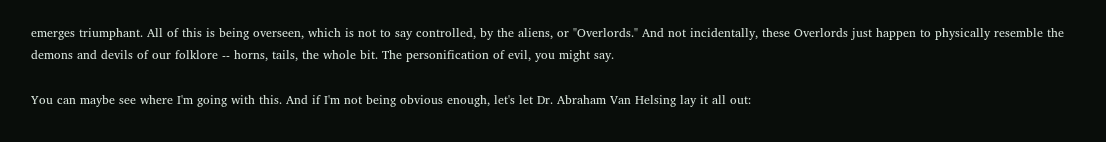emerges triumphant. All of this is being overseen, which is not to say controlled, by the aliens, or "Overlords." And not incidentally, these Overlords just happen to physically resemble the demons and devils of our folklore -- horns, tails, the whole bit. The personification of evil, you might say.

You can maybe see where I'm going with this. And if I'm not being obvious enough, let's let Dr. Abraham Van Helsing lay it all out: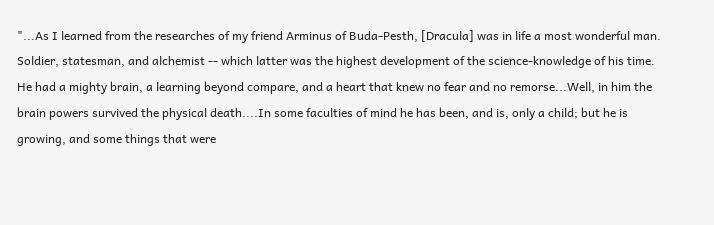"...As I learned from the researches of my friend Arminus of Buda-Pesth, [Dracula] was in life a most wonderful man. Soldier, statesman, and alchemist -- which latter was the highest development of the science-knowledge of his time. He had a mighty brain, a learning beyond compare, and a heart that knew no fear and no remorse...Well, in him the brain powers survived the physical death....In some faculties of mind he has been, and is, only a child; but he is growing, and some things that were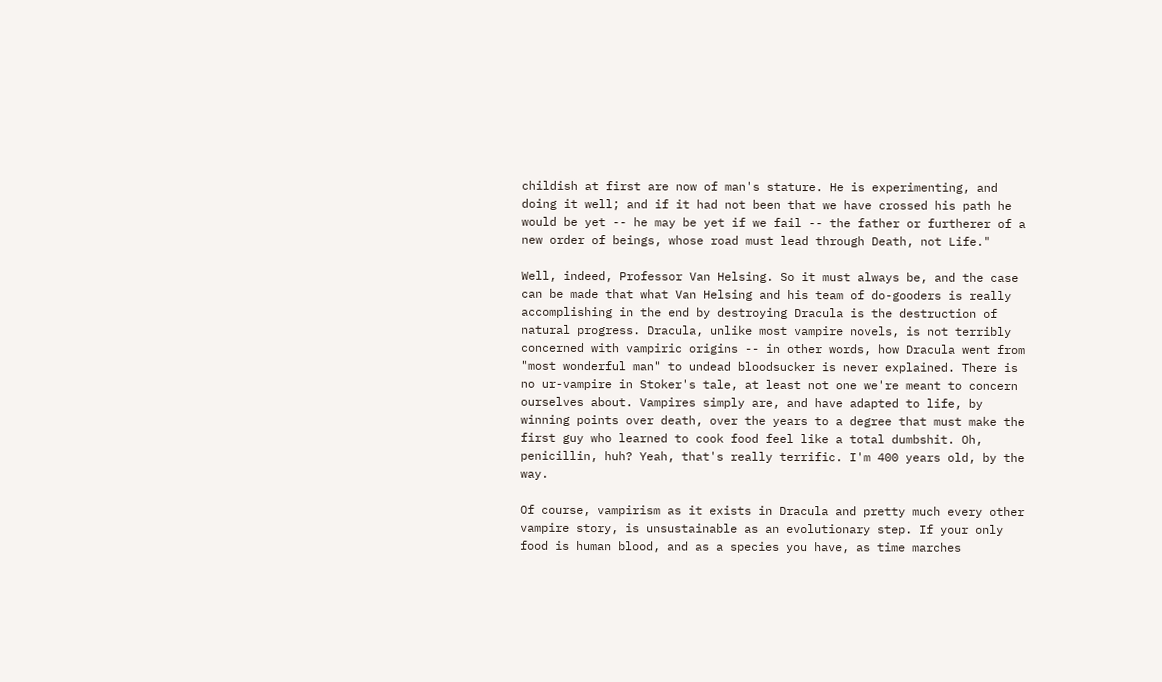childish at first are now of man's stature. He is experimenting, and doing it well; and if it had not been that we have crossed his path he would be yet -- he may be yet if we fail -- the father or furtherer of a new order of beings, whose road must lead through Death, not Life."

Well, indeed, Professor Van Helsing. So it must always be, and the case can be made that what Van Helsing and his team of do-gooders is really accomplishing in the end by destroying Dracula is the destruction of natural progress. Dracula, unlike most vampire novels, is not terribly concerned with vampiric origins -- in other words, how Dracula went from "most wonderful man" to undead bloodsucker is never explained. There is no ur-vampire in Stoker's tale, at least not one we're meant to concern ourselves about. Vampires simply are, and have adapted to life, by winning points over death, over the years to a degree that must make the first guy who learned to cook food feel like a total dumbshit. Oh, penicillin, huh? Yeah, that's really terrific. I'm 400 years old, by the way.

Of course, vampirism as it exists in Dracula and pretty much every other vampire story, is unsustainable as an evolutionary step. If your only food is human blood, and as a species you have, as time marches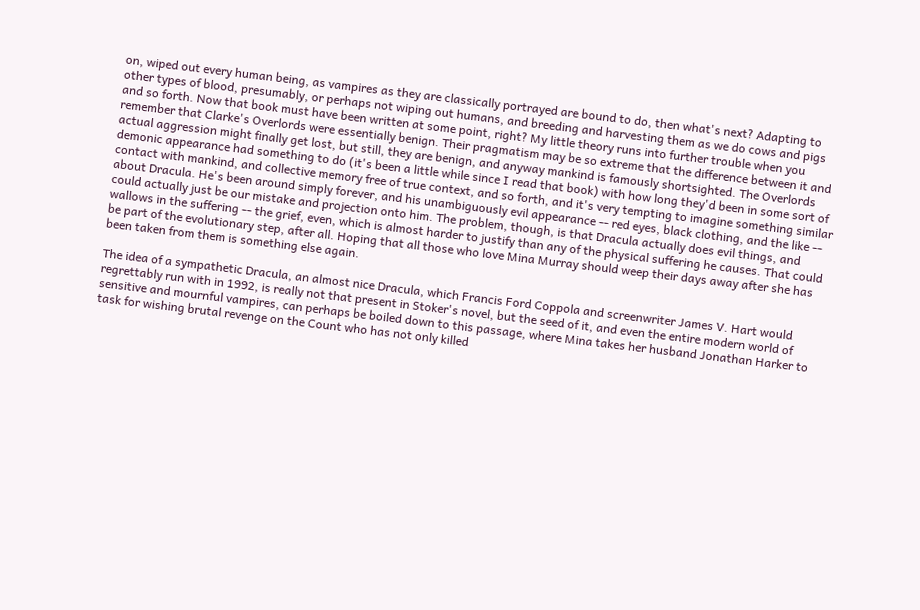on, wiped out every human being, as vampires as they are classically portrayed are bound to do, then what's next? Adapting to other types of blood, presumably, or perhaps not wiping out humans, and breeding and harvesting them as we do cows and pigs and so forth. Now that book must have been written at some point, right? My little theory runs into further trouble when you remember that Clarke's Overlords were essentially benign. Their pragmatism may be so extreme that the difference between it and actual aggression might finally get lost, but still, they are benign, and anyway mankind is famously shortsighted. The Overlords demonic appearance had something to do (it's been a little while since I read that book) with how long they'd been in some sort of contact with mankind, and collective memory free of true context, and so forth, and it's very tempting to imagine something similar about Dracula. He's been around simply forever, and his unambiguously evil appearance -- red eyes, black clothing, and the like -- could actually just be our mistake and projection onto him. The problem, though, is that Dracula actually does evil things, and wallows in the suffering -- the grief, even, which is almost harder to justify than any of the physical suffering he causes. That could be part of the evolutionary step, after all. Hoping that all those who love Mina Murray should weep their days away after she has been taken from them is something else again.

The idea of a sympathetic Dracula, an almost nice Dracula, which Francis Ford Coppola and screenwriter James V. Hart would regrettably run with in 1992, is really not that present in Stoker's novel, but the seed of it, and even the entire modern world of sensitive and mournful vampires, can perhaps be boiled down to this passage, where Mina takes her husband Jonathan Harker to task for wishing brutal revenge on the Count who has not only killed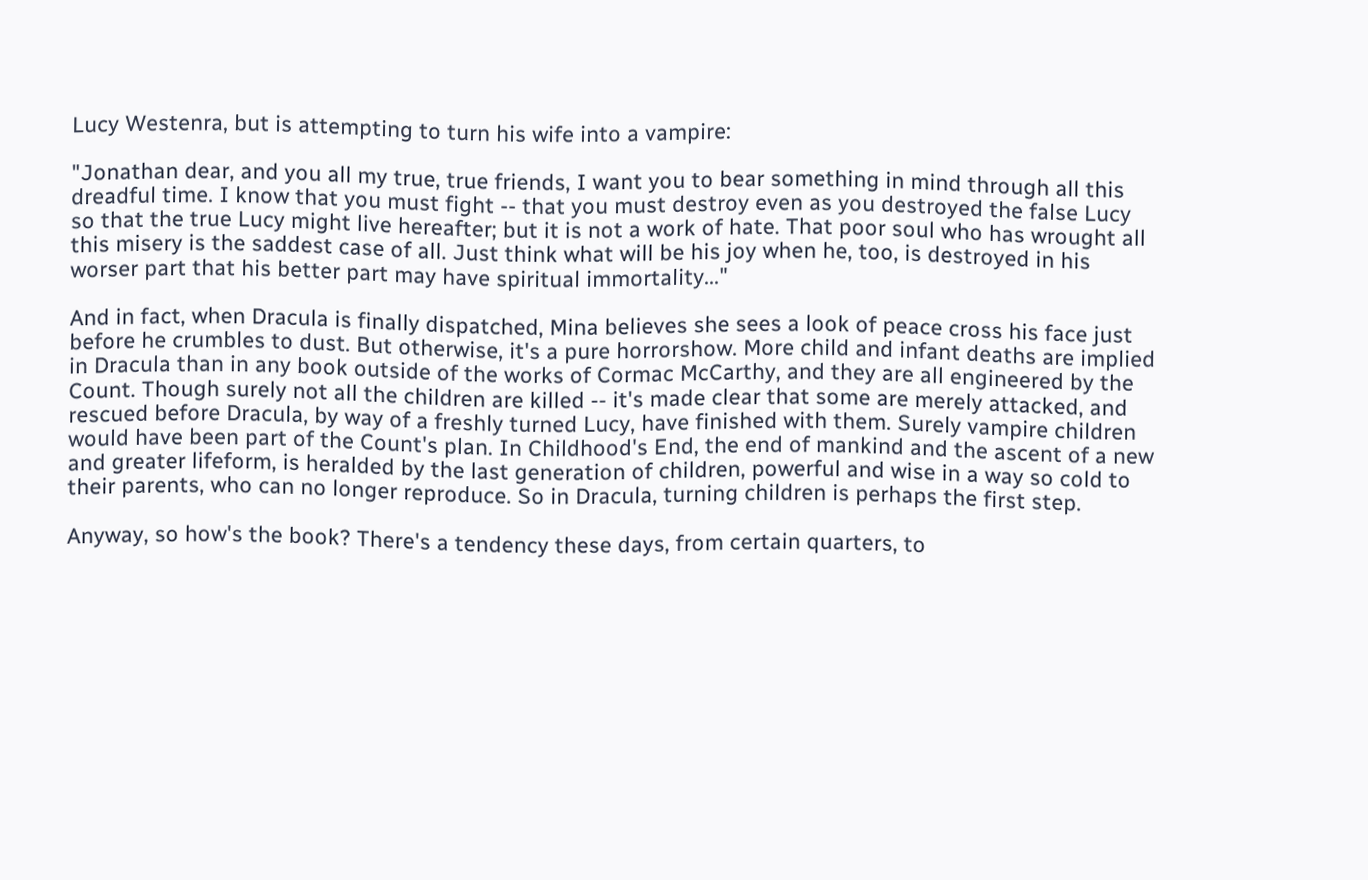Lucy Westenra, but is attempting to turn his wife into a vampire:

"Jonathan dear, and you all my true, true friends, I want you to bear something in mind through all this dreadful time. I know that you must fight -- that you must destroy even as you destroyed the false Lucy so that the true Lucy might live hereafter; but it is not a work of hate. That poor soul who has wrought all this misery is the saddest case of all. Just think what will be his joy when he, too, is destroyed in his worser part that his better part may have spiritual immortality..."

And in fact, when Dracula is finally dispatched, Mina believes she sees a look of peace cross his face just before he crumbles to dust. But otherwise, it's a pure horrorshow. More child and infant deaths are implied in Dracula than in any book outside of the works of Cormac McCarthy, and they are all engineered by the Count. Though surely not all the children are killed -- it's made clear that some are merely attacked, and rescued before Dracula, by way of a freshly turned Lucy, have finished with them. Surely vampire children would have been part of the Count's plan. In Childhood's End, the end of mankind and the ascent of a new and greater lifeform, is heralded by the last generation of children, powerful and wise in a way so cold to their parents, who can no longer reproduce. So in Dracula, turning children is perhaps the first step.

Anyway, so how's the book? There's a tendency these days, from certain quarters, to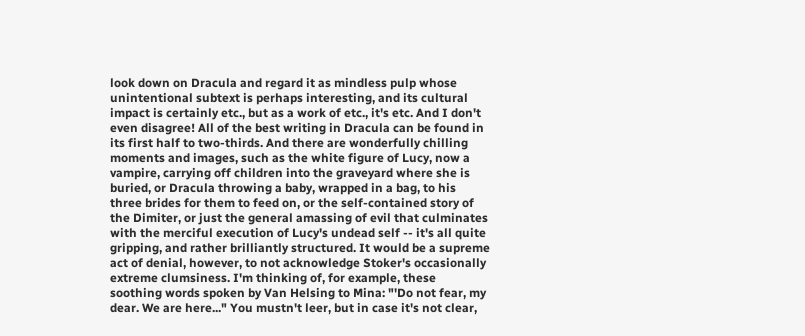look down on Dracula and regard it as mindless pulp whose unintentional subtext is perhaps interesting, and its cultural impact is certainly etc., but as a work of etc., it's etc. And I don't even disagree! All of the best writing in Dracula can be found in its first half to two-thirds. And there are wonderfully chilling moments and images, such as the white figure of Lucy, now a vampire, carrying off children into the graveyard where she is buried, or Dracula throwing a baby, wrapped in a bag, to his three brides for them to feed on, or the self-contained story of the Dimiter, or just the general amassing of evil that culminates with the merciful execution of Lucy's undead self -- it's all quite gripping, and rather brilliantly structured. It would be a supreme act of denial, however, to not acknowledge Stoker's occasionally extreme clumsiness. I'm thinking of, for example, these soothing words spoken by Van Helsing to Mina: "'Do not fear, my dear. We are here..." You mustn't leer, but in case it's not clear,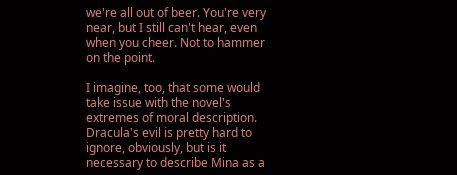we're all out of beer. You're very near, but I still can't hear, even when you cheer. Not to hammer on the point.

I imagine, too, that some would take issue with the novel's extremes of moral description. Dracula's evil is pretty hard to ignore, obviously, but is it necessary to describe Mina as a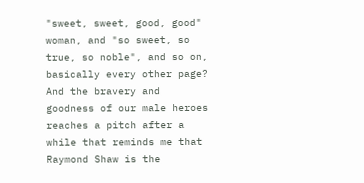"sweet, sweet, good, good" woman, and "so sweet, so true, so noble", and so on, basically every other page? And the bravery and goodness of our male heroes reaches a pitch after a while that reminds me that Raymond Shaw is the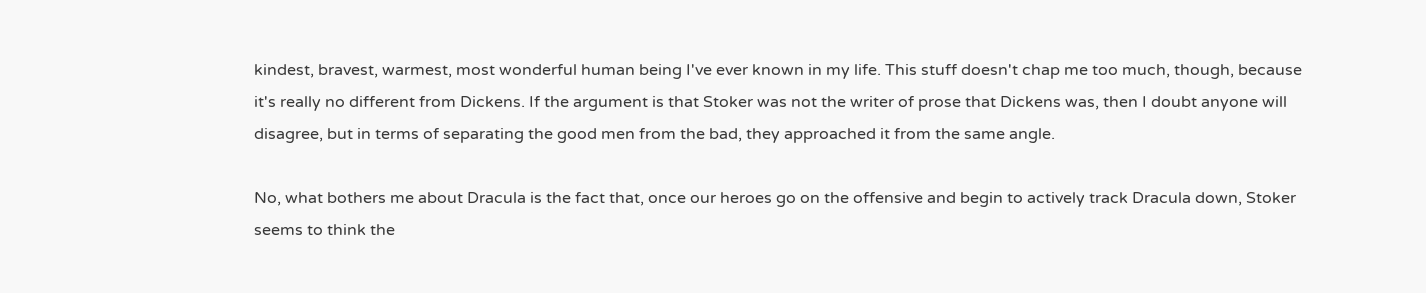kindest, bravest, warmest, most wonderful human being I've ever known in my life. This stuff doesn't chap me too much, though, because it's really no different from Dickens. If the argument is that Stoker was not the writer of prose that Dickens was, then I doubt anyone will disagree, but in terms of separating the good men from the bad, they approached it from the same angle.

No, what bothers me about Dracula is the fact that, once our heroes go on the offensive and begin to actively track Dracula down, Stoker seems to think the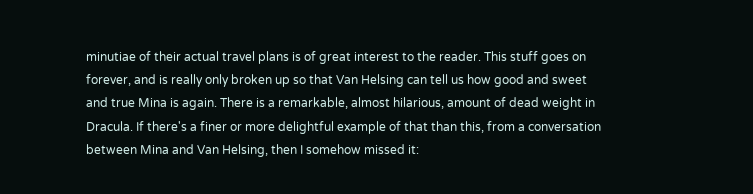minutiae of their actual travel plans is of great interest to the reader. This stuff goes on forever, and is really only broken up so that Van Helsing can tell us how good and sweet and true Mina is again. There is a remarkable, almost hilarious, amount of dead weight in Dracula. If there's a finer or more delightful example of that than this, from a conversation between Mina and Van Helsing, then I somehow missed it: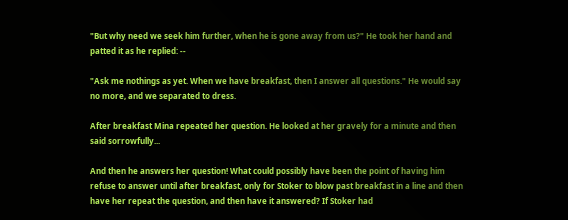"But why need we seek him further, when he is gone away from us?" He took her hand and patted it as he replied: --

"Ask me nothings as yet. When we have breakfast, then I answer all questions." He would say no more, and we separated to dress.

After breakfast Mina repeated her question. He looked at her gravely for a minute and then said sorrowfully...

And then he answers her question! What could possibly have been the point of having him refuse to answer until after breakfast, only for Stoker to blow past breakfast in a line and then have her repeat the question, and then have it answered? If Stoker had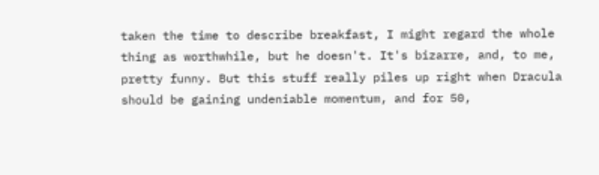taken the time to describe breakfast, I might regard the whole thing as worthwhile, but he doesn't. It's bizarre, and, to me, pretty funny. But this stuff really piles up right when Dracula should be gaining undeniable momentum, and for 50,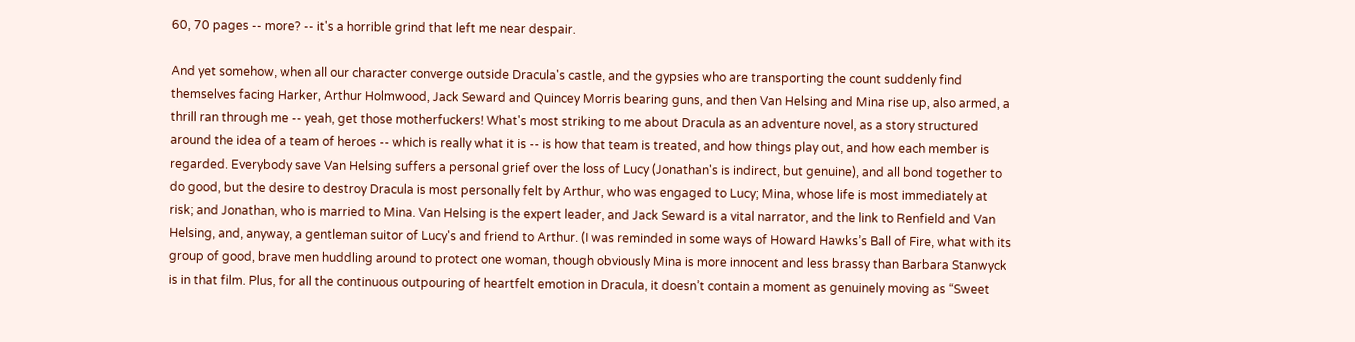60, 70 pages -- more? -- it's a horrible grind that left me near despair.

And yet somehow, when all our character converge outside Dracula's castle, and the gypsies who are transporting the count suddenly find themselves facing Harker, Arthur Holmwood, Jack Seward and Quincey Morris bearing guns, and then Van Helsing and Mina rise up, also armed, a thrill ran through me -- yeah, get those motherfuckers! What's most striking to me about Dracula as an adventure novel, as a story structured around the idea of a team of heroes -- which is really what it is -- is how that team is treated, and how things play out, and how each member is regarded. Everybody save Van Helsing suffers a personal grief over the loss of Lucy (Jonathan's is indirect, but genuine), and all bond together to do good, but the desire to destroy Dracula is most personally felt by Arthur, who was engaged to Lucy; Mina, whose life is most immediately at risk; and Jonathan, who is married to Mina. Van Helsing is the expert leader, and Jack Seward is a vital narrator, and the link to Renfield and Van Helsing, and, anyway, a gentleman suitor of Lucy's and friend to Arthur. (I was reminded in some ways of Howard Hawks’s Ball of Fire, what with its group of good, brave men huddling around to protect one woman, though obviously Mina is more innocent and less brassy than Barbara Stanwyck is in that film. Plus, for all the continuous outpouring of heartfelt emotion in Dracula, it doesn’t contain a moment as genuinely moving as “Sweet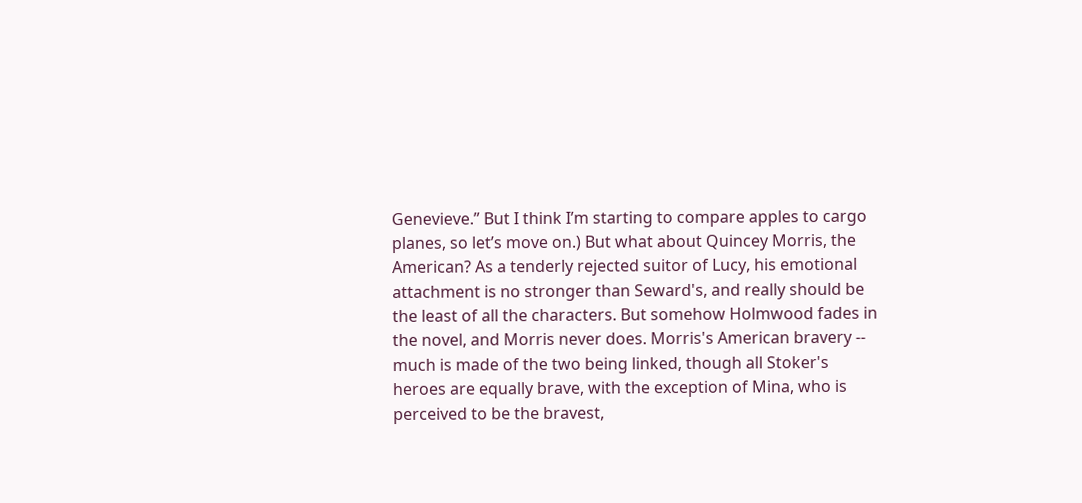Genevieve.” But I think I’m starting to compare apples to cargo planes, so let’s move on.) But what about Quincey Morris, the American? As a tenderly rejected suitor of Lucy, his emotional attachment is no stronger than Seward's, and really should be the least of all the characters. But somehow Holmwood fades in the novel, and Morris never does. Morris's American bravery -- much is made of the two being linked, though all Stoker's heroes are equally brave, with the exception of Mina, who is perceived to be the bravest,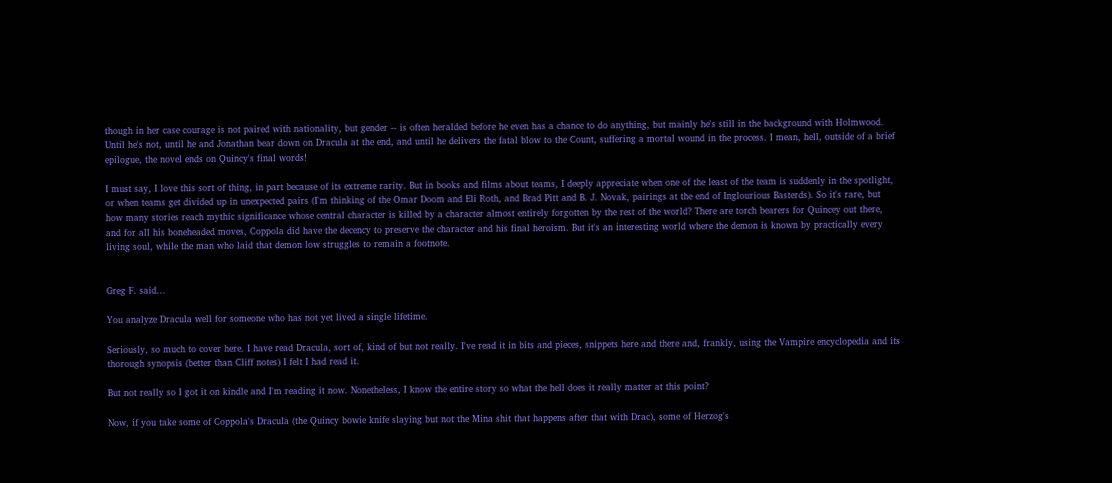though in her case courage is not paired with nationality, but gender -- is often heralded before he even has a chance to do anything, but mainly he's still in the background with Holmwood. Until he's not, until he and Jonathan bear down on Dracula at the end, and until he delivers the fatal blow to the Count, suffering a mortal wound in the process. I mean, hell, outside of a brief epilogue, the novel ends on Quincy's final words!

I must say, I love this sort of thing, in part because of its extreme rarity. But in books and films about teams, I deeply appreciate when one of the least of the team is suddenly in the spotlight, or when teams get divided up in unexpected pairs (I'm thinking of the Omar Doom and Eli Roth, and Brad Pitt and B. J. Novak, pairings at the end of Inglourious Basterds). So it's rare, but how many stories reach mythic significance whose central character is killed by a character almost entirely forgotten by the rest of the world? There are torch bearers for Quincey out there, and for all his boneheaded moves, Coppola did have the decency to preserve the character and his final heroism. But it's an interesting world where the demon is known by practically every living soul, while the man who laid that demon low struggles to remain a footnote.


Greg F. said...

You analyze Dracula well for someone who has not yet lived a single lifetime.

Seriously, so much to cover here. I have read Dracula, sort of, kind of but not really. I've read it in bits and pieces, snippets here and there and, frankly, using the Vampire encyclopedia and its thorough synopsis (better than Cliff notes) I felt I had read it.

But not really so I got it on kindle and I'm reading it now. Nonetheless, I know the entire story so what the hell does it really matter at this point?

Now, if you take some of Coppola's Dracula (the Quincy bowie knife slaying but not the Mina shit that happens after that with Drac), some of Herzog's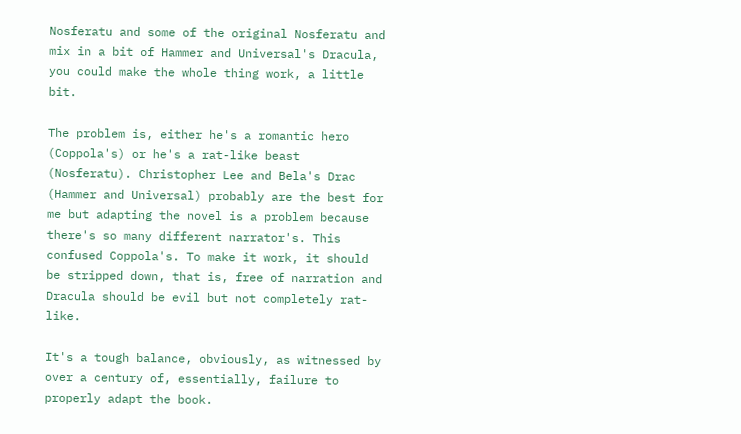Nosferatu and some of the original Nosferatu and mix in a bit of Hammer and Universal's Dracula, you could make the whole thing work, a little bit.

The problem is, either he's a romantic hero (Coppola's) or he's a rat-like beast (Nosferatu). Christopher Lee and Bela's Drac (Hammer and Universal) probably are the best for me but adapting the novel is a problem because there's so many different narrator's. This confused Coppola's. To make it work, it should be stripped down, that is, free of narration and Dracula should be evil but not completely rat-like.

It's a tough balance, obviously, as witnessed by over a century of, essentially, failure to properly adapt the book.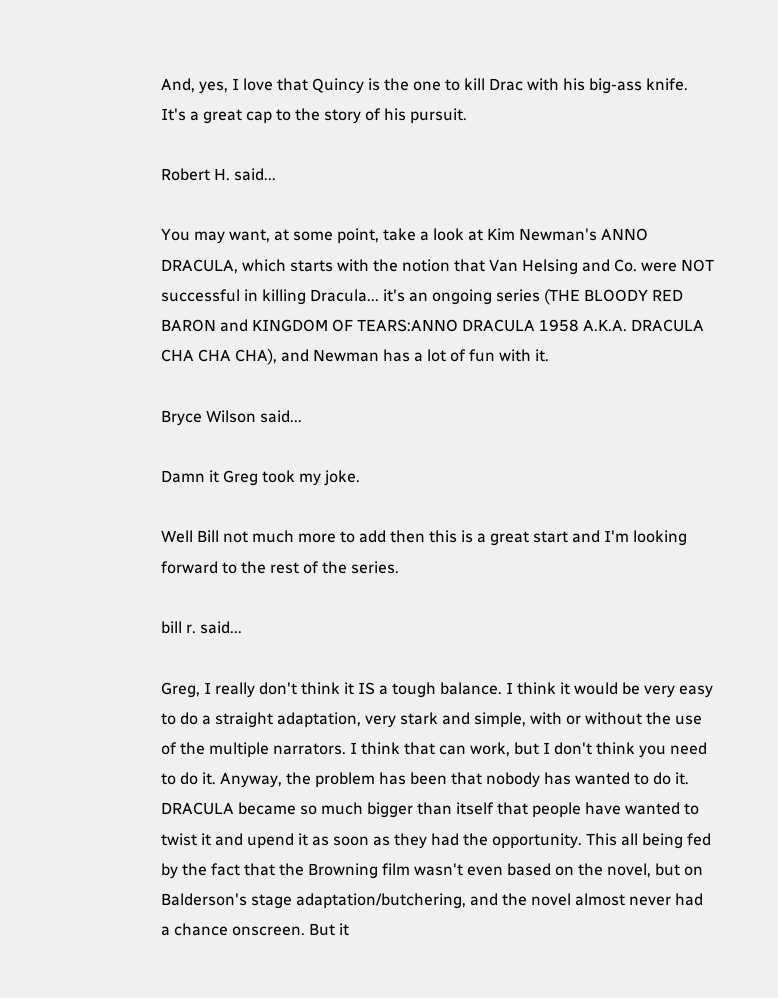And, yes, I love that Quincy is the one to kill Drac with his big-ass knife. It's a great cap to the story of his pursuit.

Robert H. said...

You may want, at some point, take a look at Kim Newman's ANNO DRACULA, which starts with the notion that Van Helsing and Co. were NOT successful in killing Dracula... it's an ongoing series (THE BLOODY RED BARON and KINGDOM OF TEARS:ANNO DRACULA 1958 A.K.A. DRACULA CHA CHA CHA), and Newman has a lot of fun with it.

Bryce Wilson said...

Damn it Greg took my joke.

Well Bill not much more to add then this is a great start and I'm looking forward to the rest of the series.

bill r. said...

Greg, I really don't think it IS a tough balance. I think it would be very easy to do a straight adaptation, very stark and simple, with or without the use of the multiple narrators. I think that can work, but I don't think you need to do it. Anyway, the problem has been that nobody has wanted to do it. DRACULA became so much bigger than itself that people have wanted to twist it and upend it as soon as they had the opportunity. This all being fed by the fact that the Browning film wasn't even based on the novel, but on Balderson's stage adaptation/butchering, and the novel almost never had a chance onscreen. But it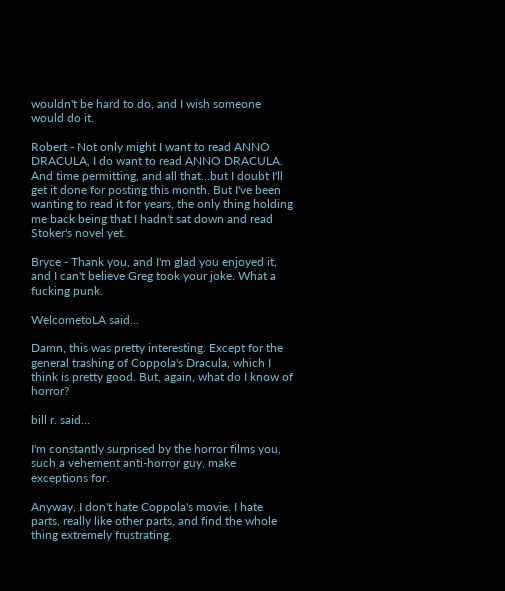wouldn't be hard to do, and I wish someone would do it.

Robert - Not only might I want to read ANNO DRACULA, I do want to read ANNO DRACULA. And time permitting, and all that...but I doubt I'll get it done for posting this month. But I've been wanting to read it for years, the only thing holding me back being that I hadn't sat down and read Stoker's novel yet.

Bryce - Thank you, and I'm glad you enjoyed it, and I can't believe Greg took your joke. What a fucking punk.

WelcometoLA said...

Damn, this was pretty interesting. Except for the general trashing of Coppola's Dracula, which I think is pretty good. But, again, what do I know of horror?

bill r. said...

I'm constantly surprised by the horror films you, such a vehement anti-horror guy, make exceptions for.

Anyway, I don't hate Coppola's movie. I hate parts, really like other parts, and find the whole thing extremely frustrating.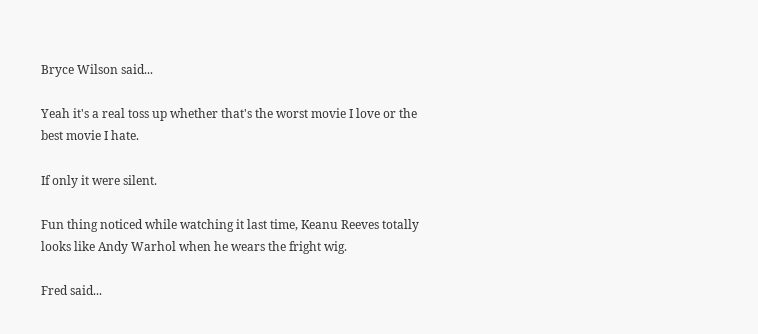Bryce Wilson said...

Yeah it's a real toss up whether that's the worst movie I love or the best movie I hate.

If only it were silent.

Fun thing noticed while watching it last time, Keanu Reeves totally looks like Andy Warhol when he wears the fright wig.

Fred said...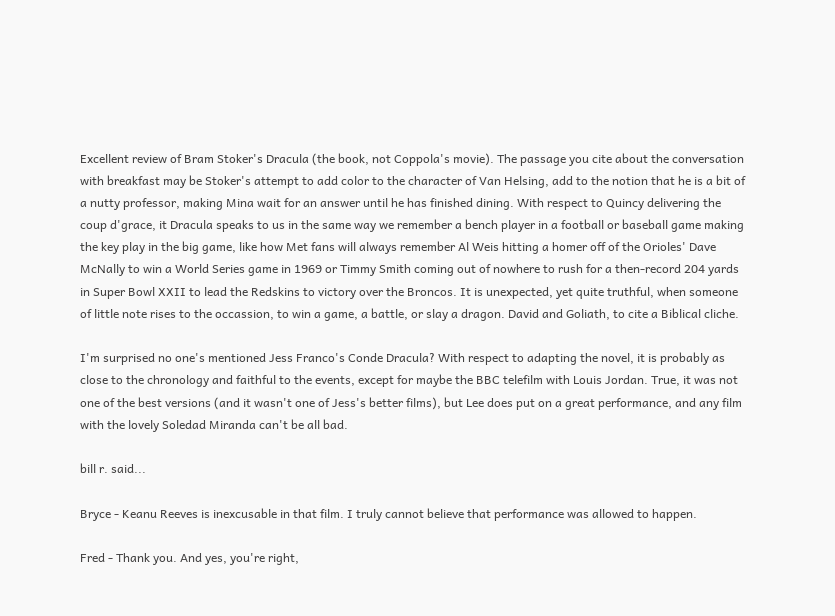Excellent review of Bram Stoker's Dracula (the book, not Coppola's movie). The passage you cite about the conversation with breakfast may be Stoker's attempt to add color to the character of Van Helsing, add to the notion that he is a bit of a nutty professor, making Mina wait for an answer until he has finished dining. With respect to Quincy delivering the coup d'grace, it Dracula speaks to us in the same way we remember a bench player in a football or baseball game making the key play in the big game, like how Met fans will always remember Al Weis hitting a homer off of the Orioles' Dave McNally to win a World Series game in 1969 or Timmy Smith coming out of nowhere to rush for a then-record 204 yards in Super Bowl XXII to lead the Redskins to victory over the Broncos. It is unexpected, yet quite truthful, when someone of little note rises to the occassion, to win a game, a battle, or slay a dragon. David and Goliath, to cite a Biblical cliche.

I'm surprised no one's mentioned Jess Franco's Conde Dracula? With respect to adapting the novel, it is probably as close to the chronology and faithful to the events, except for maybe the BBC telefilm with Louis Jordan. True, it was not one of the best versions (and it wasn't one of Jess's better films), but Lee does put on a great performance, and any film with the lovely Soledad Miranda can't be all bad.

bill r. said...

Bryce - Keanu Reeves is inexcusable in that film. I truly cannot believe that performance was allowed to happen.

Fred - Thank you. And yes, you're right,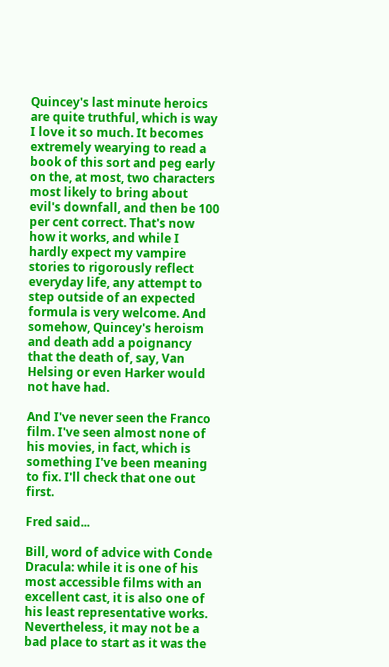Quincey's last minute heroics are quite truthful, which is way I love it so much. It becomes extremely wearying to read a book of this sort and peg early on the, at most, two characters most likely to bring about evil's downfall, and then be 100 per cent correct. That's now how it works, and while I hardly expect my vampire stories to rigorously reflect everyday life, any attempt to step outside of an expected formula is very welcome. And somehow, Quincey's heroism and death add a poignancy that the death of, say, Van Helsing or even Harker would not have had.

And I've never seen the Franco film. I've seen almost none of his movies, in fact, which is something I've been meaning to fix. I'll check that one out first.

Fred said...

Bill, word of advice with Conde Dracula: while it is one of his most accessible films with an excellent cast, it is also one of his least representative works. Nevertheless, it may not be a bad place to start as it was the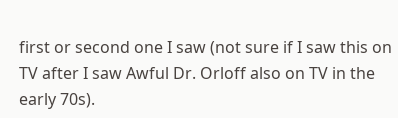first or second one I saw (not sure if I saw this on TV after I saw Awful Dr. Orloff also on TV in the early 70s).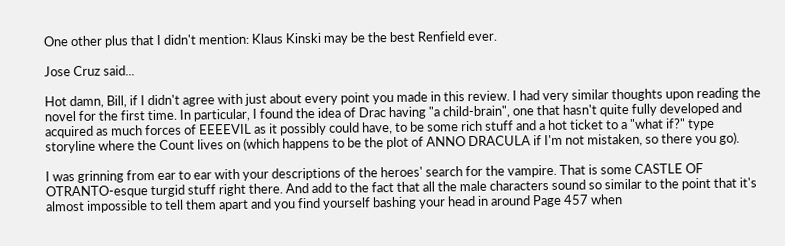One other plus that I didn't mention: Klaus Kinski may be the best Renfield ever.

Jose Cruz said...

Hot damn, Bill, if I didn't agree with just about every point you made in this review. I had very similar thoughts upon reading the novel for the first time. In particular, I found the idea of Drac having "a child-brain", one that hasn't quite fully developed and acquired as much forces of EEEEVIL as it possibly could have, to be some rich stuff and a hot ticket to a "what if?" type storyline where the Count lives on (which happens to be the plot of ANNO DRACULA if I'm not mistaken, so there you go).

I was grinning from ear to ear with your descriptions of the heroes' search for the vampire. That is some CASTLE OF OTRANTO-esque turgid stuff right there. And add to the fact that all the male characters sound so similar to the point that it's almost impossible to tell them apart and you find yourself bashing your head in around Page 457 when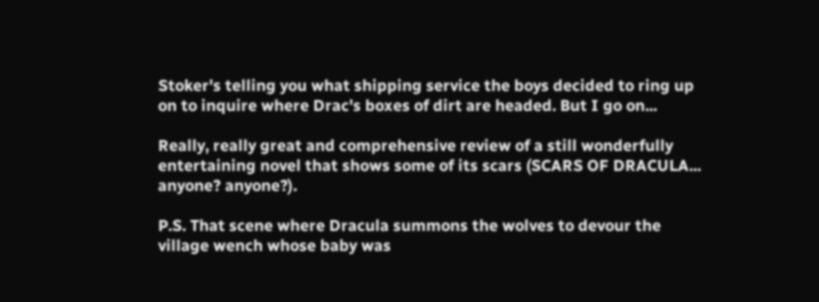Stoker's telling you what shipping service the boys decided to ring up on to inquire where Drac's boxes of dirt are headed. But I go on...

Really, really great and comprehensive review of a still wonderfully entertaining novel that shows some of its scars (SCARS OF DRACULA... anyone? anyone?).

P.S. That scene where Dracula summons the wolves to devour the village wench whose baby was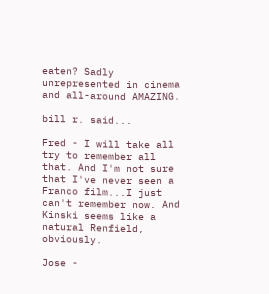eaten? Sadly unrepresented in cinema and all-around AMAZING.

bill r. said...

Fred - I will take all try to remember all that. And I'm not sure that I've never seen a Franco film...I just can't remember now. And Kinski seems like a natural Renfield, obviously.

Jose -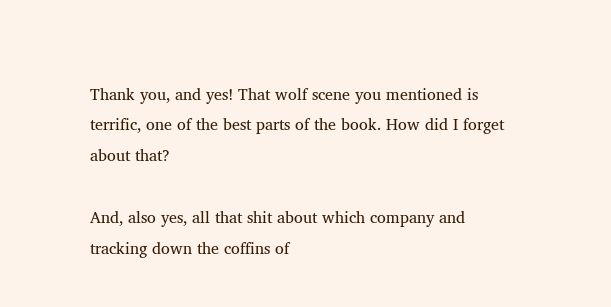Thank you, and yes! That wolf scene you mentioned is terrific, one of the best parts of the book. How did I forget about that?

And, also yes, all that shit about which company and tracking down the coffins of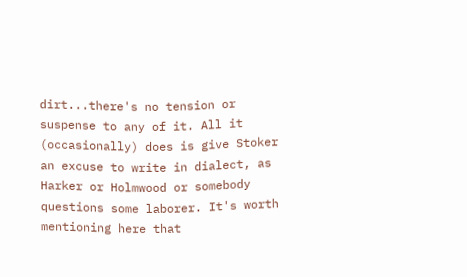dirt...there's no tension or suspense to any of it. All it (occasionally) does is give Stoker an excuse to write in dialect, as Harker or Holmwood or somebody questions some laborer. It's worth mentioning here that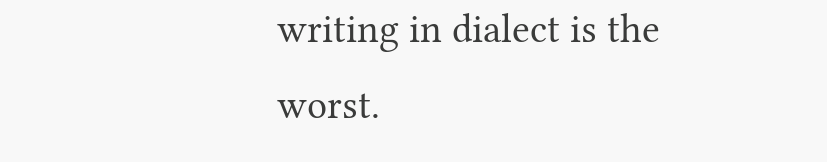writing in dialect is the worst.